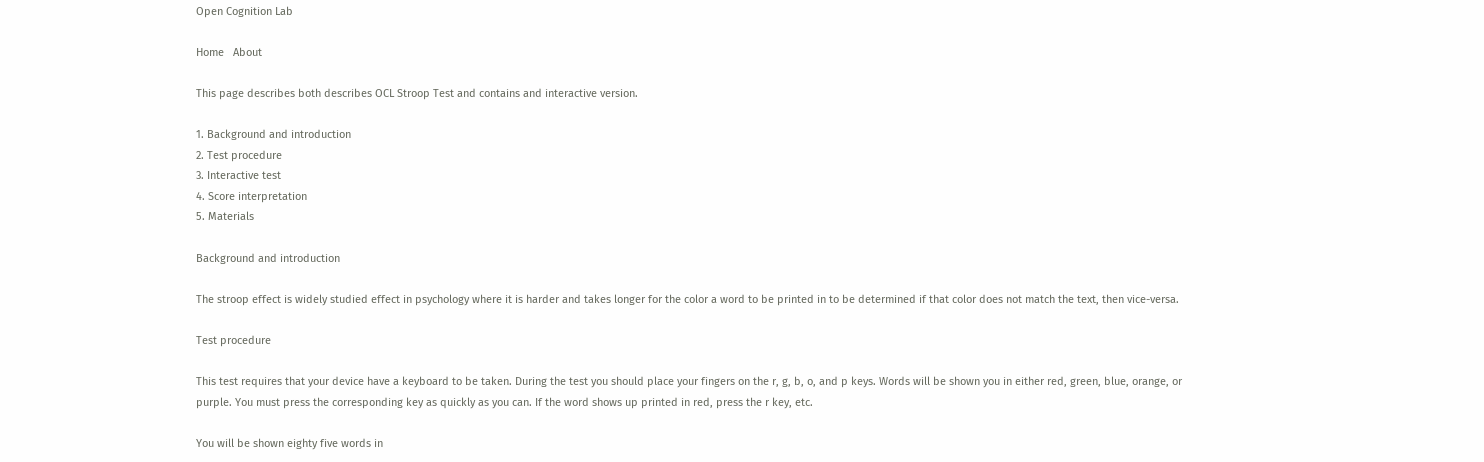Open Cognition Lab

Home   About

This page describes both describes OCL Stroop Test and contains and interactive version.

1. Background and introduction
2. Test procedure
3. Interactive test
4. Score interpretation
5. Materials

Background and introduction

The stroop effect is widely studied effect in psychology where it is harder and takes longer for the color a word to be printed in to be determined if that color does not match the text, then vice-versa.

Test procedure

This test requires that your device have a keyboard to be taken. During the test you should place your fingers on the r, g, b, o, and p keys. Words will be shown you in either red, green, blue, orange, or purple. You must press the corresponding key as quickly as you can. If the word shows up printed in red, press the r key, etc.

You will be shown eighty five words in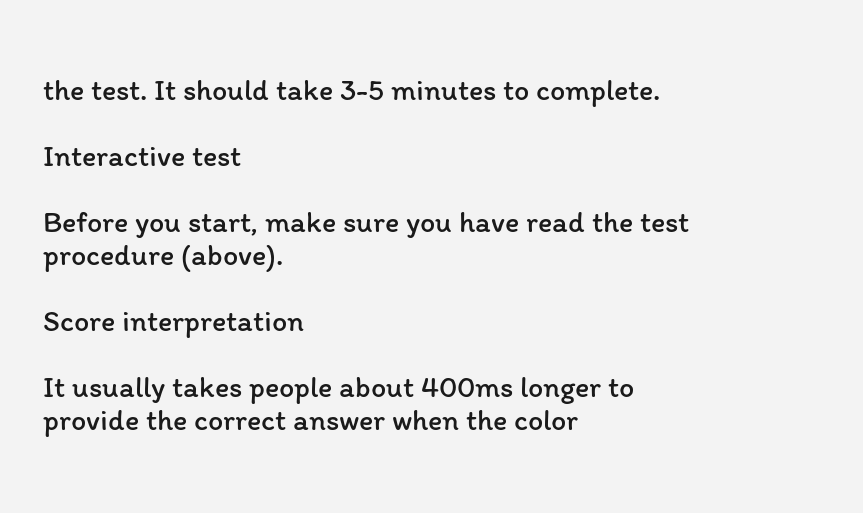the test. It should take 3-5 minutes to complete.

Interactive test

Before you start, make sure you have read the test procedure (above).

Score interpretation

It usually takes people about 400ms longer to provide the correct answer when the color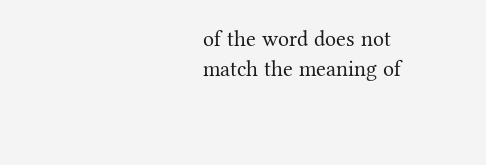of the word does not match the meaning of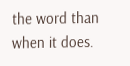the word than when it does.